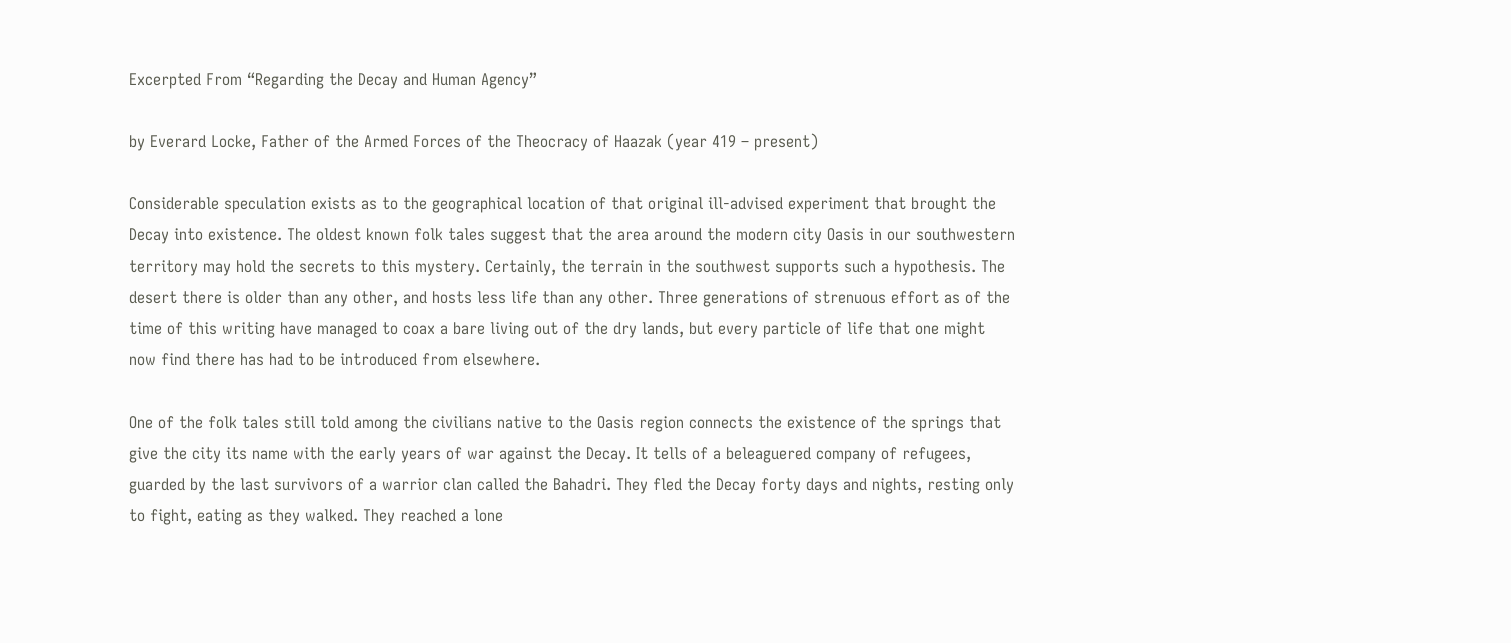Excerpted From “Regarding the Decay and Human Agency”

by Everard Locke, Father of the Armed Forces of the Theocracy of Haazak (year 419 – present)

Considerable speculation exists as to the geographical location of that original ill-advised experiment that brought the Decay into existence. The oldest known folk tales suggest that the area around the modern city Oasis in our southwestern territory may hold the secrets to this mystery. Certainly, the terrain in the southwest supports such a hypothesis. The desert there is older than any other, and hosts less life than any other. Three generations of strenuous effort as of the time of this writing have managed to coax a bare living out of the dry lands, but every particle of life that one might now find there has had to be introduced from elsewhere.

One of the folk tales still told among the civilians native to the Oasis region connects the existence of the springs that give the city its name with the early years of war against the Decay. It tells of a beleaguered company of refugees, guarded by the last survivors of a warrior clan called the Bahadri. They fled the Decay forty days and nights, resting only to fight, eating as they walked. They reached a lone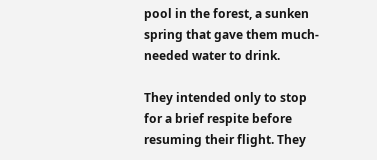pool in the forest, a sunken spring that gave them much-needed water to drink.

They intended only to stop for a brief respite before resuming their flight. They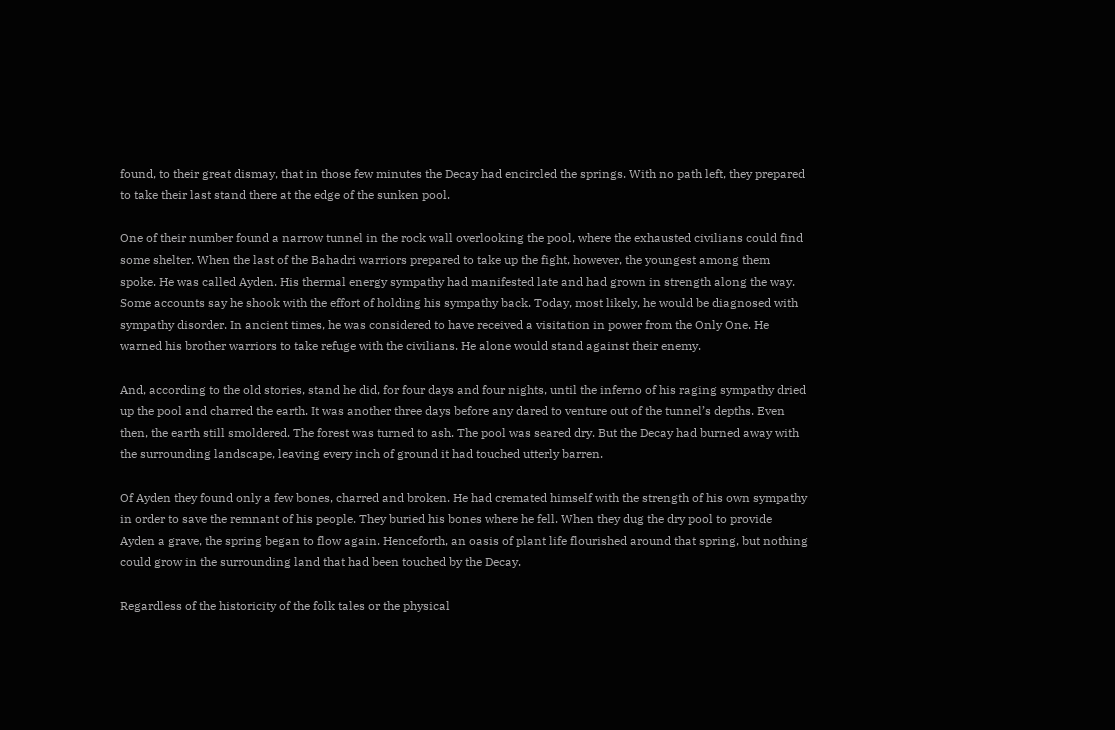found, to their great dismay, that in those few minutes the Decay had encircled the springs. With no path left, they prepared to take their last stand there at the edge of the sunken pool.

One of their number found a narrow tunnel in the rock wall overlooking the pool, where the exhausted civilians could find some shelter. When the last of the Bahadri warriors prepared to take up the fight, however, the youngest among them spoke. He was called Ayden. His thermal energy sympathy had manifested late and had grown in strength along the way. Some accounts say he shook with the effort of holding his sympathy back. Today, most likely, he would be diagnosed with sympathy disorder. In ancient times, he was considered to have received a visitation in power from the Only One. He warned his brother warriors to take refuge with the civilians. He alone would stand against their enemy.

And, according to the old stories, stand he did, for four days and four nights, until the inferno of his raging sympathy dried up the pool and charred the earth. It was another three days before any dared to venture out of the tunnel’s depths. Even then, the earth still smoldered. The forest was turned to ash. The pool was seared dry. But the Decay had burned away with the surrounding landscape, leaving every inch of ground it had touched utterly barren.

Of Ayden they found only a few bones, charred and broken. He had cremated himself with the strength of his own sympathy in order to save the remnant of his people. They buried his bones where he fell. When they dug the dry pool to provide Ayden a grave, the spring began to flow again. Henceforth, an oasis of plant life flourished around that spring, but nothing could grow in the surrounding land that had been touched by the Decay.

Regardless of the historicity of the folk tales or the physical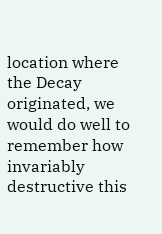location where the Decay originated, we would do well to remember how invariably destructive this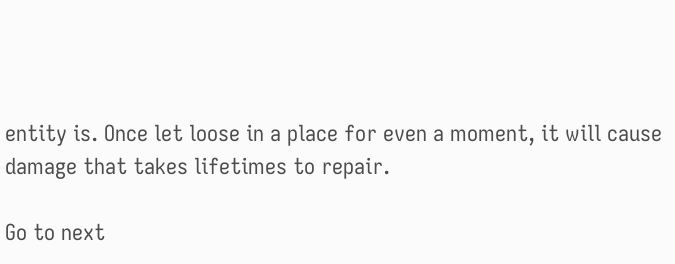entity is. Once let loose in a place for even a moment, it will cause damage that takes lifetimes to repair.

Go to next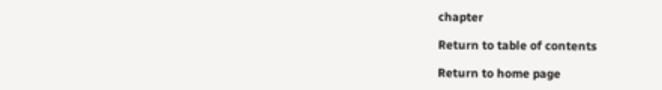chapter

Return to table of contents

Return to home page